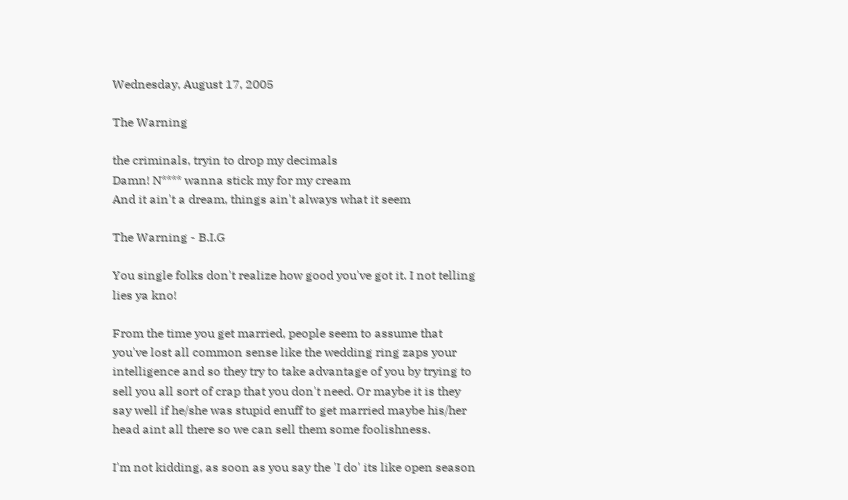Wednesday, August 17, 2005

The Warning

the criminals, tryin to drop my decimals
Damn! N**** wanna stick my for my cream
And it ain't a dream, things ain't always what it seem

The Warning - B.I.G

You single folks don't realize how good you've got it. I not telling lies ya kno!

From the time you get married, people seem to assume that you've lost all common sense like the wedding ring zaps your intelligence and so they try to take advantage of you by trying to sell you all sort of crap that you don't need. Or maybe it is they say well if he/she was stupid enuff to get married maybe his/her head aint all there so we can sell them some foolishness.

I'm not kidding, as soon as you say the 'I do' its like open season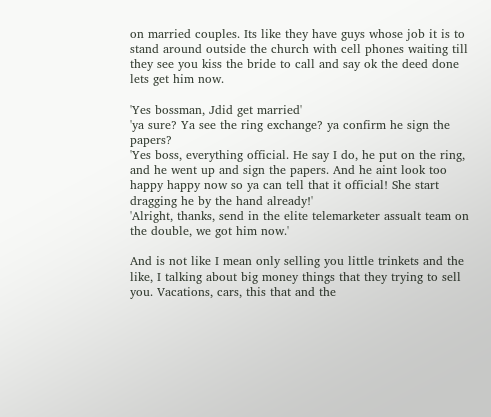on married couples. Its like they have guys whose job it is to stand around outside the church with cell phones waiting till they see you kiss the bride to call and say ok the deed done lets get him now.

'Yes bossman, Jdid get married'
'ya sure? Ya see the ring exchange? ya confirm he sign the papers?
'Yes boss, everything official. He say I do, he put on the ring, and he went up and sign the papers. And he aint look too happy happy now so ya can tell that it official! She start dragging he by the hand already!'
'Alright, thanks, send in the elite telemarketer assualt team on the double, we got him now.'

And is not like I mean only selling you little trinkets and the like, I talking about big money things that they trying to sell you. Vacations, cars, this that and the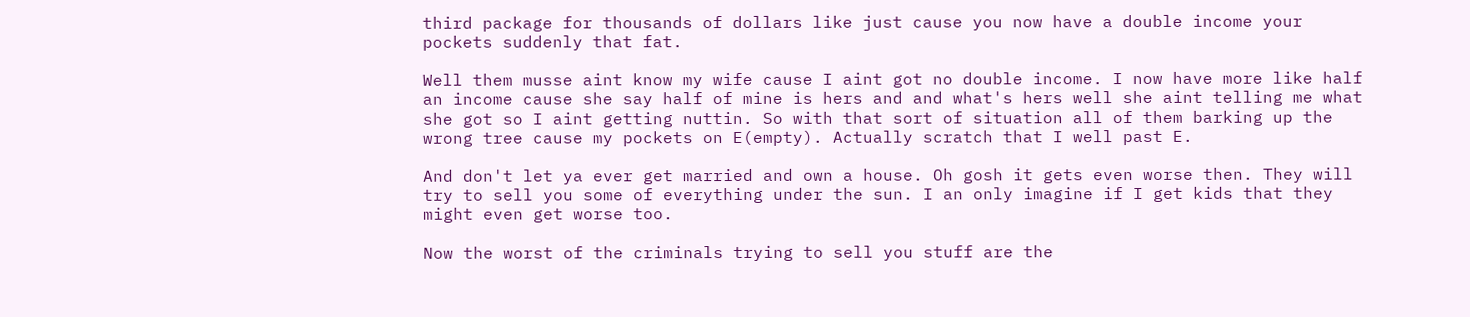third package for thousands of dollars like just cause you now have a double income your pockets suddenly that fat.

Well them musse aint know my wife cause I aint got no double income. I now have more like half an income cause she say half of mine is hers and and what's hers well she aint telling me what she got so I aint getting nuttin. So with that sort of situation all of them barking up the wrong tree cause my pockets on E(empty). Actually scratch that I well past E.

And don't let ya ever get married and own a house. Oh gosh it gets even worse then. They will try to sell you some of everything under the sun. I an only imagine if I get kids that they might even get worse too.

Now the worst of the criminals trying to sell you stuff are the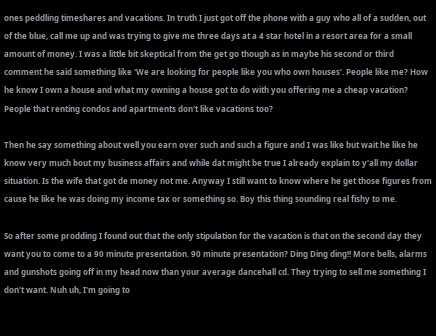ones peddling timeshares and vacations. In truth I just got off the phone with a guy who all of a sudden, out of the blue, call me up and was trying to give me three days at a 4 star hotel in a resort area for a small amount of money. I was a little bit skeptical from the get go though as in maybe his second or third comment he said something like 'We are looking for people like you who own houses'. People like me? How he know I own a house and what my owning a house got to do with you offering me a cheap vacation? People that renting condos and apartments don't like vacations too?

Then he say something about well you earn over such and such a figure and I was like but wait he like he know very much bout my business affairs and while dat might be true I already explain to y'all my dollar situation. Is the wife that got de money not me. Anyway I still want to know where he get those figures from cause he like he was doing my income tax or something so. Boy this thing sounding real fishy to me.

So after some prodding I found out that the only stipulation for the vacation is that on the second day they want you to come to a 90 minute presentation. 90 minute presentation? Ding Ding ding!! More bells, alarms and gunshots going off in my head now than your average dancehall cd. They trying to sell me something I don't want. Nuh uh, I'm going to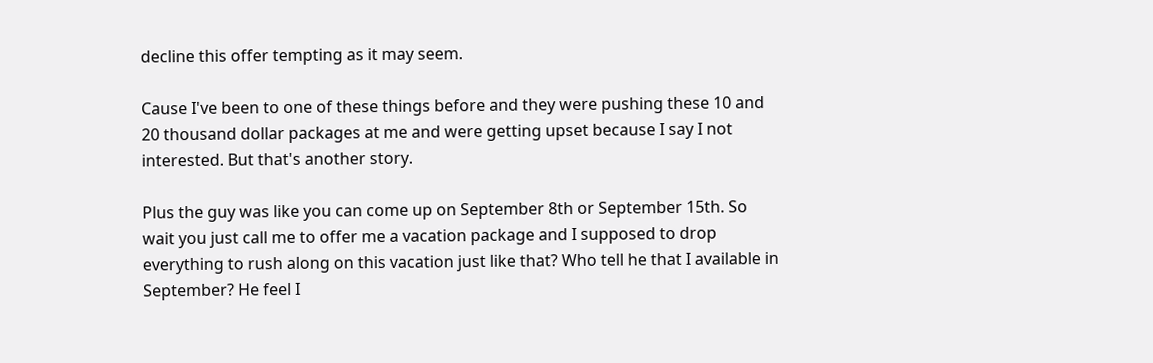decline this offer tempting as it may seem.

Cause I've been to one of these things before and they were pushing these 10 and 20 thousand dollar packages at me and were getting upset because I say I not interested. But that's another story.

Plus the guy was like you can come up on September 8th or September 15th. So wait you just call me to offer me a vacation package and I supposed to drop everything to rush along on this vacation just like that? Who tell he that I available in September? He feel I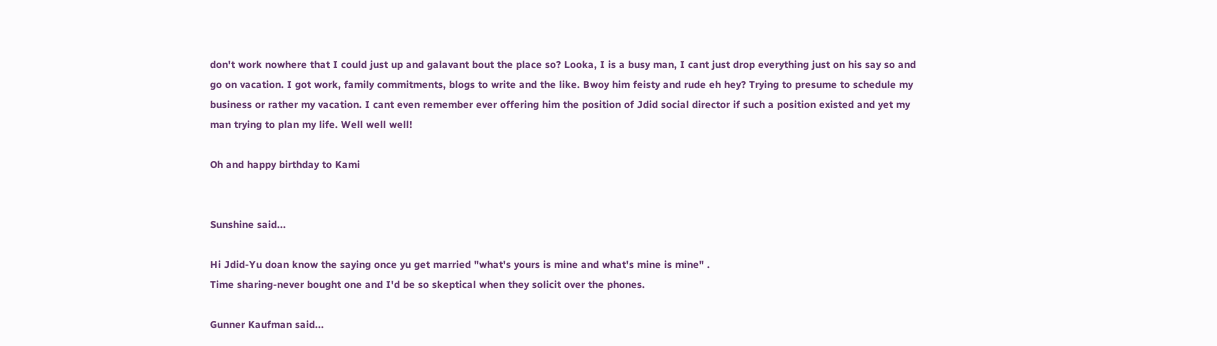don't work nowhere that I could just up and galavant bout the place so? Looka, I is a busy man, I cant just drop everything just on his say so and go on vacation. I got work, family commitments, blogs to write and the like. Bwoy him feisty and rude eh hey? Trying to presume to schedule my business or rather my vacation. I cant even remember ever offering him the position of Jdid social director if such a position existed and yet my man trying to plan my life. Well well well!

Oh and happy birthday to Kami


Sunshine said...

Hi Jdid-Yu doan know the saying once yu get married "what's yours is mine and what's mine is mine" .
Time sharing-never bought one and I'd be so skeptical when they solicit over the phones.

Gunner Kaufman said...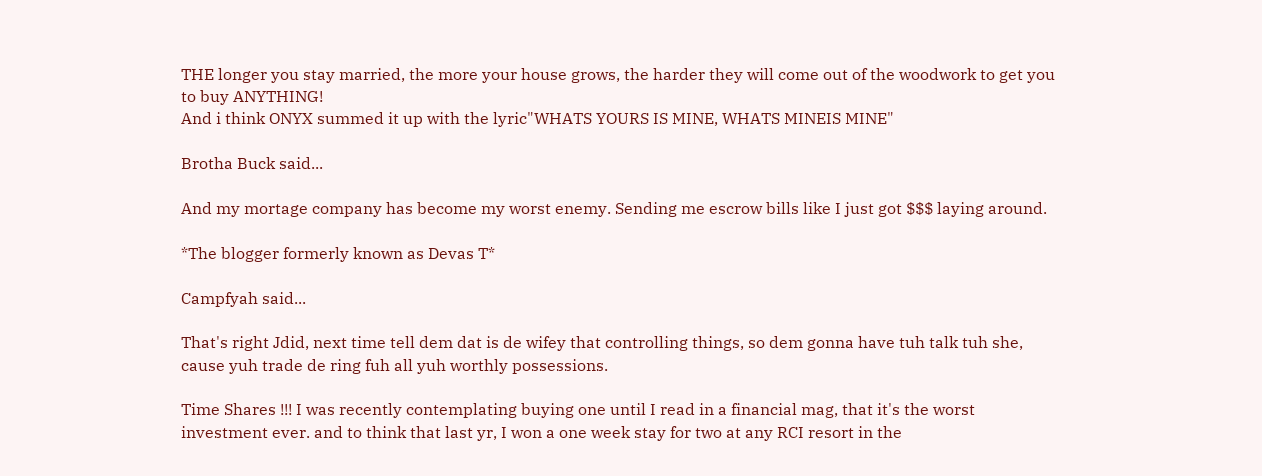THE longer you stay married, the more your house grows, the harder they will come out of the woodwork to get you to buy ANYTHING!
And i think ONYX summed it up with the lyric"WHATS YOURS IS MINE, WHATS MINEIS MINE"

Brotha Buck said...

And my mortage company has become my worst enemy. Sending me escrow bills like I just got $$$ laying around.

*The blogger formerly known as Devas T*

Campfyah said...

That's right Jdid, next time tell dem dat is de wifey that controlling things, so dem gonna have tuh talk tuh she, cause yuh trade de ring fuh all yuh worthly possessions.

Time Shares !!! I was recently contemplating buying one until I read in a financial mag, that it's the worst investment ever. and to think that last yr, I won a one week stay for two at any RCI resort in the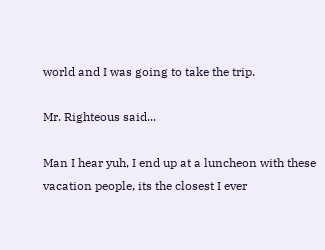world and I was going to take the trip.

Mr. Righteous said...

Man I hear yuh, I end up at a luncheon with these vacation people, its the closest I ever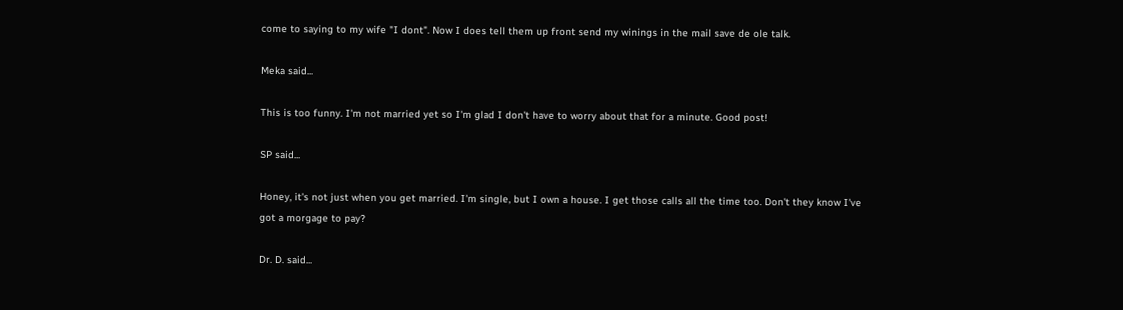come to saying to my wife "I dont". Now I does tell them up front send my winings in the mail save de ole talk.

Meka said...

This is too funny. I'm not married yet so I'm glad I don't have to worry about that for a minute. Good post!

SP said...

Honey, it's not just when you get married. I'm single, but I own a house. I get those calls all the time too. Don't they know I've got a morgage to pay?

Dr. D. said...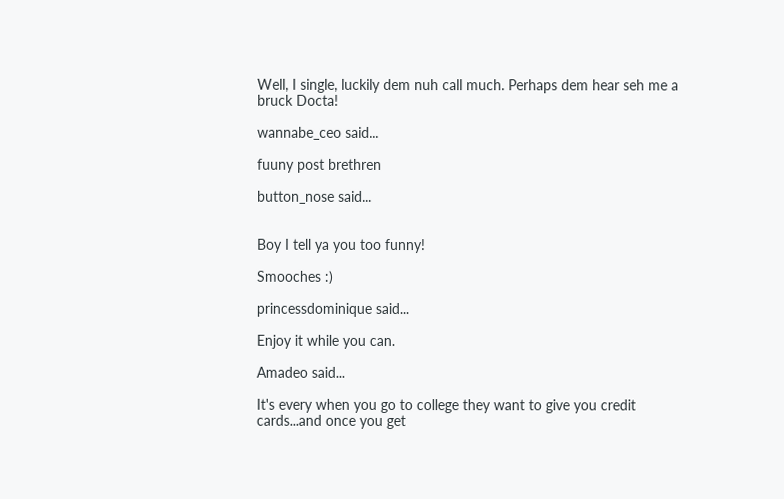Well, I single, luckily dem nuh call much. Perhaps dem hear seh me a bruck Docta!

wannabe_ceo said...

fuuny post brethren

button_nose said...


Boy I tell ya you too funny!

Smooches :)

princessdominique said...

Enjoy it while you can.

Amadeo said...

It's every when you go to college they want to give you credit cards...and once you get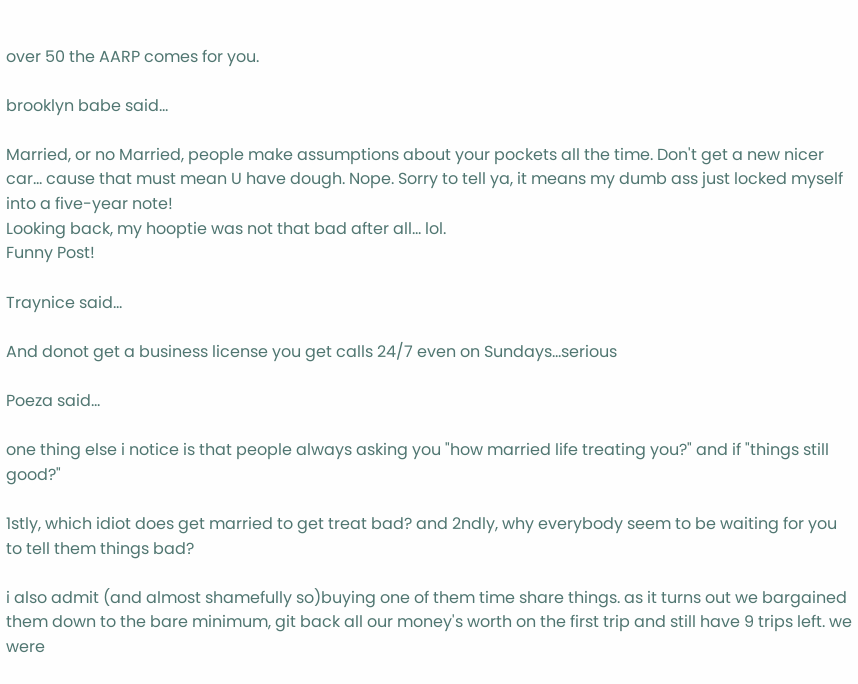over 50 the AARP comes for you.

brooklyn babe said...

Married, or no Married, people make assumptions about your pockets all the time. Don't get a new nicer car... cause that must mean U have dough. Nope. Sorry to tell ya, it means my dumb ass just locked myself into a five-year note!
Looking back, my hooptie was not that bad after all... lol.
Funny Post!

Traynice said...

And donot get a business license you get calls 24/7 even on Sundays...serious

Poeza said...

one thing else i notice is that people always asking you "how married life treating you?" and if "things still good?"

1stly, which idiot does get married to get treat bad? and 2ndly, why everybody seem to be waiting for you to tell them things bad?

i also admit (and almost shamefully so)buying one of them time share things. as it turns out we bargained them down to the bare minimum, git back all our money's worth on the first trip and still have 9 trips left. we were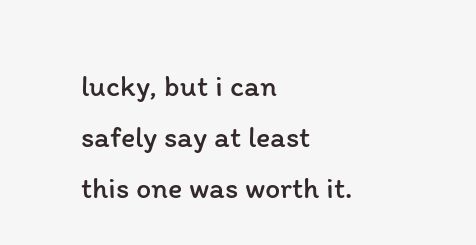lucky, but i can safely say at least this one was worth it.